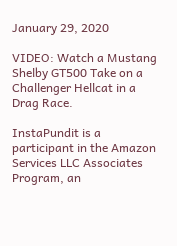January 29, 2020

VIDEO: Watch a Mustang Shelby GT500 Take on a Challenger Hellcat in a Drag Race.

InstaPundit is a participant in the Amazon Services LLC Associates Program, an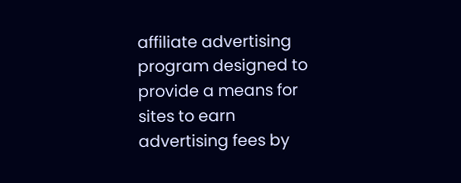affiliate advertising program designed to provide a means for sites to earn advertising fees by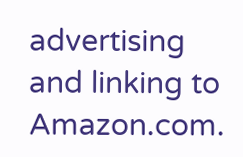advertising and linking to Amazon.com.